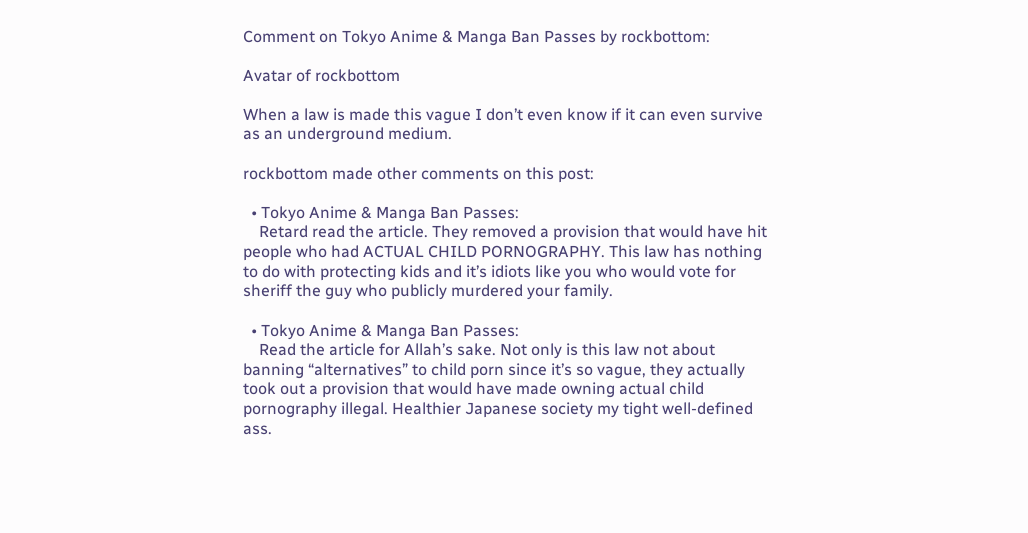Comment on Tokyo Anime & Manga Ban Passes by rockbottom:

Avatar of rockbottom

When a law is made this vague I don’t even know if it can even survive as an underground medium.

rockbottom made other comments on this post:

  • Tokyo Anime & Manga Ban Passes:
    Retard read the article. They removed a provision that would have hit people who had ACTUAL CHILD PORNOGRAPHY. This law has nothing to do with protecting kids and it’s idiots like you who would vote for sheriff the guy who publicly murdered your family.

  • Tokyo Anime & Manga Ban Passes:
    Read the article for Allah’s sake. Not only is this law not about banning “alternatives” to child porn since it’s so vague, they actually took out a provision that would have made owning actual child pornography illegal. Healthier Japanese society my tight well-defined ass.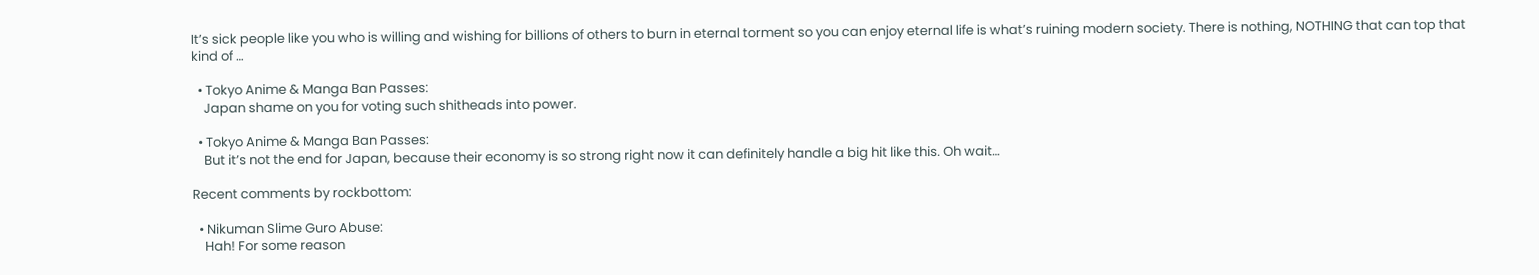It’s sick people like you who is willing and wishing for billions of others to burn in eternal torment so you can enjoy eternal life is what’s ruining modern society. There is nothing, NOTHING that can top that kind of …

  • Tokyo Anime & Manga Ban Passes:
    Japan shame on you for voting such shitheads into power.

  • Tokyo Anime & Manga Ban Passes:
    But it’s not the end for Japan, because their economy is so strong right now it can definitely handle a big hit like this. Oh wait…

Recent comments by rockbottom:

  • Nikuman Slime Guro Abuse:
    Hah! For some reason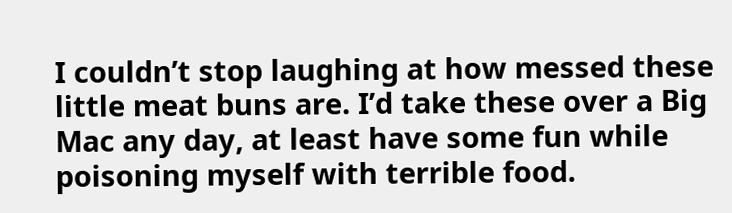I couldn’t stop laughing at how messed these little meat buns are. I’d take these over a Big Mac any day, at least have some fun while poisoning myself with terrible food.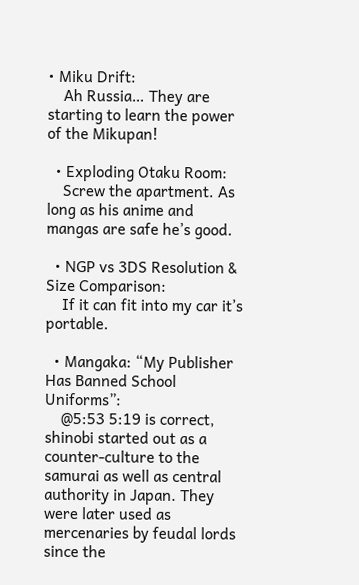• Miku Drift:
    Ah Russia… They are starting to learn the power of the Mikupan!

  • Exploding Otaku Room:
    Screw the apartment. As long as his anime and mangas are safe he’s good.

  • NGP vs 3DS Resolution & Size Comparison:
    If it can fit into my car it’s portable.

  • Mangaka: “My Publisher Has Banned School Uniforms”:
    @5:53 5:19 is correct, shinobi started out as a counter-culture to the samurai as well as central authority in Japan. They were later used as mercenaries by feudal lords since the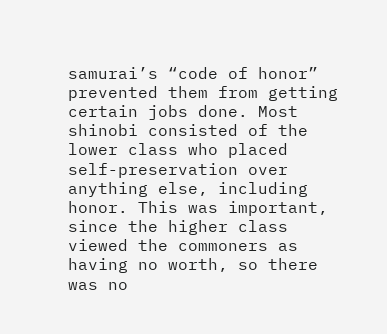samurai’s “code of honor” prevented them from getting certain jobs done. Most shinobi consisted of the lower class who placed self-preservation over anything else, including honor. This was important, since the higher class viewed the commoners as having no worth, so there was no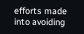efforts made into avoiding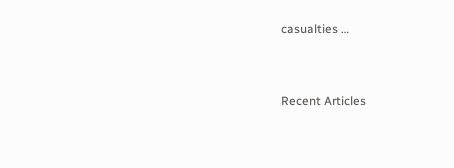casualties …


Recent Articles